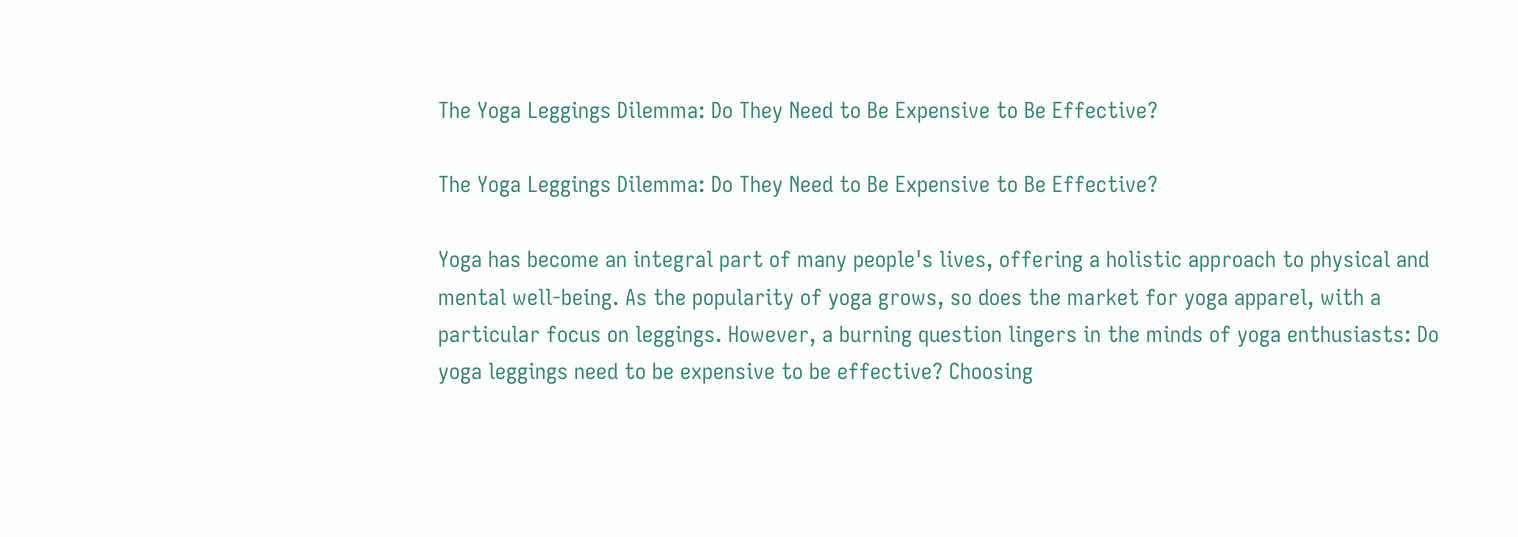The Yoga Leggings Dilemma: Do They Need to Be Expensive to Be Effective?

The Yoga Leggings Dilemma: Do They Need to Be Expensive to Be Effective?

Yoga has become an integral part of many people's lives, offering a holistic approach to physical and mental well-being. As the popularity of yoga grows, so does the market for yoga apparel, with a particular focus on leggings. However, a burning question lingers in the minds of yoga enthusiasts: Do yoga leggings need to be expensive to be effective? Choosing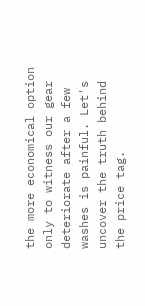the more economical option only to witness our gear deteriorate after a few washes is painful. Let's uncover the truth behind the price tag.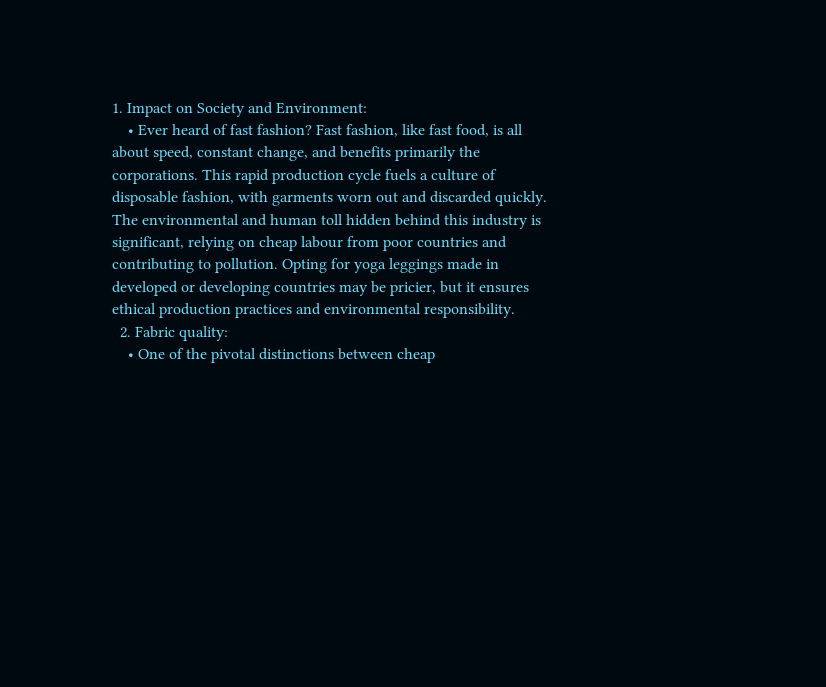1. Impact on Society and Environment:
    • Ever heard of fast fashion? Fast fashion, like fast food, is all about speed, constant change, and benefits primarily the corporations. This rapid production cycle fuels a culture of disposable fashion, with garments worn out and discarded quickly. The environmental and human toll hidden behind this industry is significant, relying on cheap labour from poor countries and contributing to pollution. Opting for yoga leggings made in developed or developing countries may be pricier, but it ensures ethical production practices and environmental responsibility.
  2. Fabric quality:
    • One of the pivotal distinctions between cheap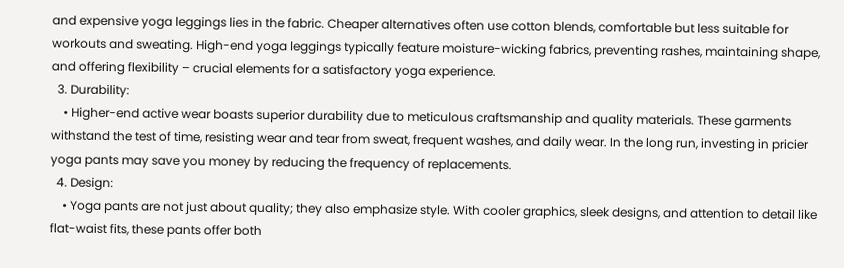and expensive yoga leggings lies in the fabric. Cheaper alternatives often use cotton blends, comfortable but less suitable for workouts and sweating. High-end yoga leggings typically feature moisture-wicking fabrics, preventing rashes, maintaining shape, and offering flexibility – crucial elements for a satisfactory yoga experience.
  3. Durability:
    • Higher-end active wear boasts superior durability due to meticulous craftsmanship and quality materials. These garments withstand the test of time, resisting wear and tear from sweat, frequent washes, and daily wear. In the long run, investing in pricier yoga pants may save you money by reducing the frequency of replacements.
  4. Design:
    • Yoga pants are not just about quality; they also emphasize style. With cooler graphics, sleek designs, and attention to detail like flat-waist fits, these pants offer both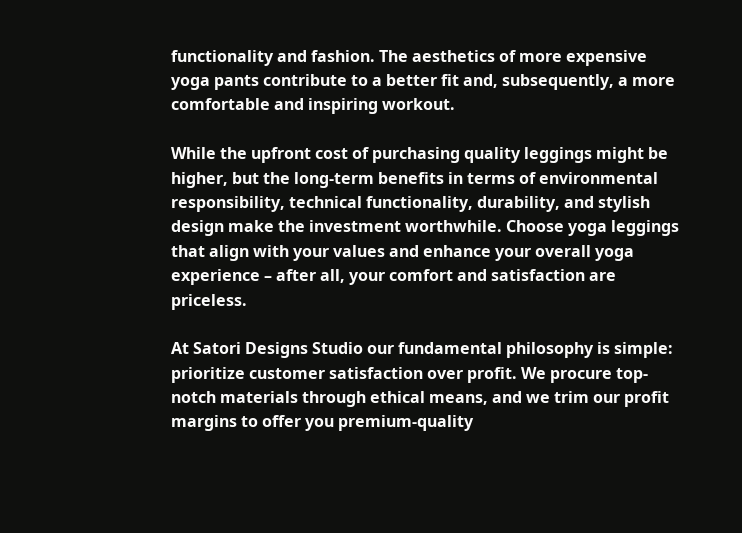functionality and fashion. The aesthetics of more expensive yoga pants contribute to a better fit and, subsequently, a more comfortable and inspiring workout.

While the upfront cost of purchasing quality leggings might be higher, but the long-term benefits in terms of environmental responsibility, technical functionality, durability, and stylish design make the investment worthwhile. Choose yoga leggings that align with your values and enhance your overall yoga experience – after all, your comfort and satisfaction are priceless.

At Satori Designs Studio our fundamental philosophy is simple: prioritize customer satisfaction over profit. We procure top-notch materials through ethical means, and we trim our profit margins to offer you premium-quality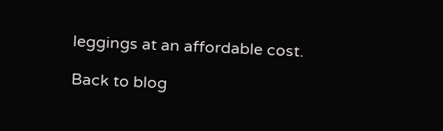leggings at an affordable cost.

Back to blog